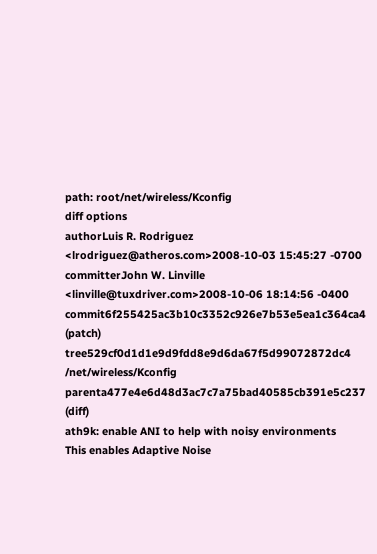path: root/net/wireless/Kconfig
diff options
authorLuis R. Rodriguez <lrodriguez@atheros.com>2008-10-03 15:45:27 -0700
committerJohn W. Linville <linville@tuxdriver.com>2008-10-06 18:14:56 -0400
commit6f255425ac3b10c3352c926e7b53e5ea1c364ca4 (patch)
tree529cf0d1d1e9d9fdd8e9d6da67f5d99072872dc4 /net/wireless/Kconfig
parenta477e4e6d48d3ac7c7a75bad40585cb391e5c237 (diff)
ath9k: enable ANI to help with noisy environments
This enables Adaptive Noise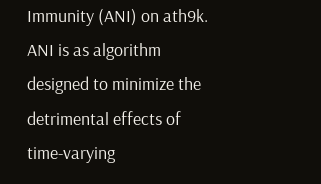Immunity (ANI) on ath9k. ANI is as algorithm designed to minimize the detrimental effects of time-varying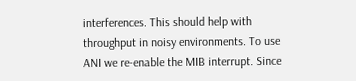interferences. This should help with throughput in noisy environments. To use ANI we re-enable the MIB interrupt. Since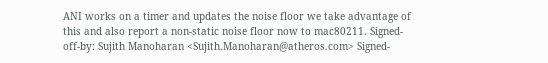ANI works on a timer and updates the noise floor we take advantage of this and also report a non-static noise floor now to mac80211. Signed-off-by: Sujith Manoharan <Sujith.Manoharan@atheros.com> Signed-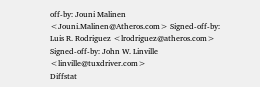off-by: Jouni Malinen <Jouni.Malinen@Atheros.com> Signed-off-by: Luis R. Rodriguez <lrodriguez@atheros.com> Signed-off-by: John W. Linville <linville@tuxdriver.com>
Diffstat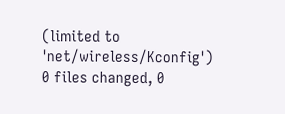(limited to 'net/wireless/Kconfig')
0 files changed, 0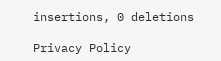insertions, 0 deletions

Privacy Policy